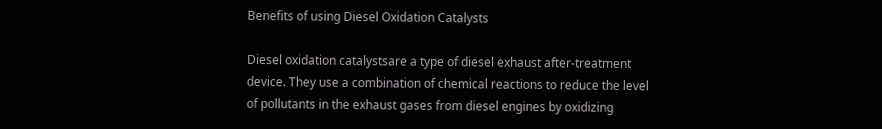Benefits of using Diesel Oxidation Catalysts

Diesel oxidation catalystsare a type of diesel exhaust after-treatment device. They use a combination of chemical reactions to reduce the level of pollutants in the exhaust gases from diesel engines by oxidizing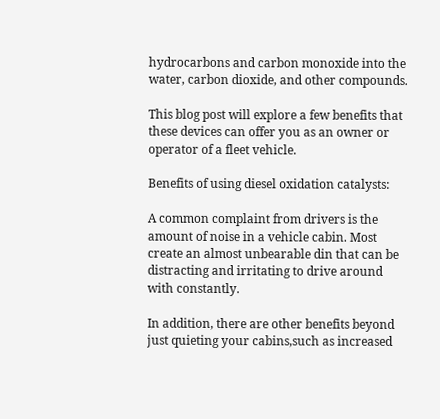hydrocarbons and carbon monoxide into the water, carbon dioxide, and other compounds.

This blog post will explore a few benefits that these devices can offer you as an owner or operator of a fleet vehicle.

Benefits of using diesel oxidation catalysts:

A common complaint from drivers is the amount of noise in a vehicle cabin. Most create an almost unbearable din that can be distracting and irritating to drive around with constantly.

In addition, there are other benefits beyond just quieting your cabins,such as increased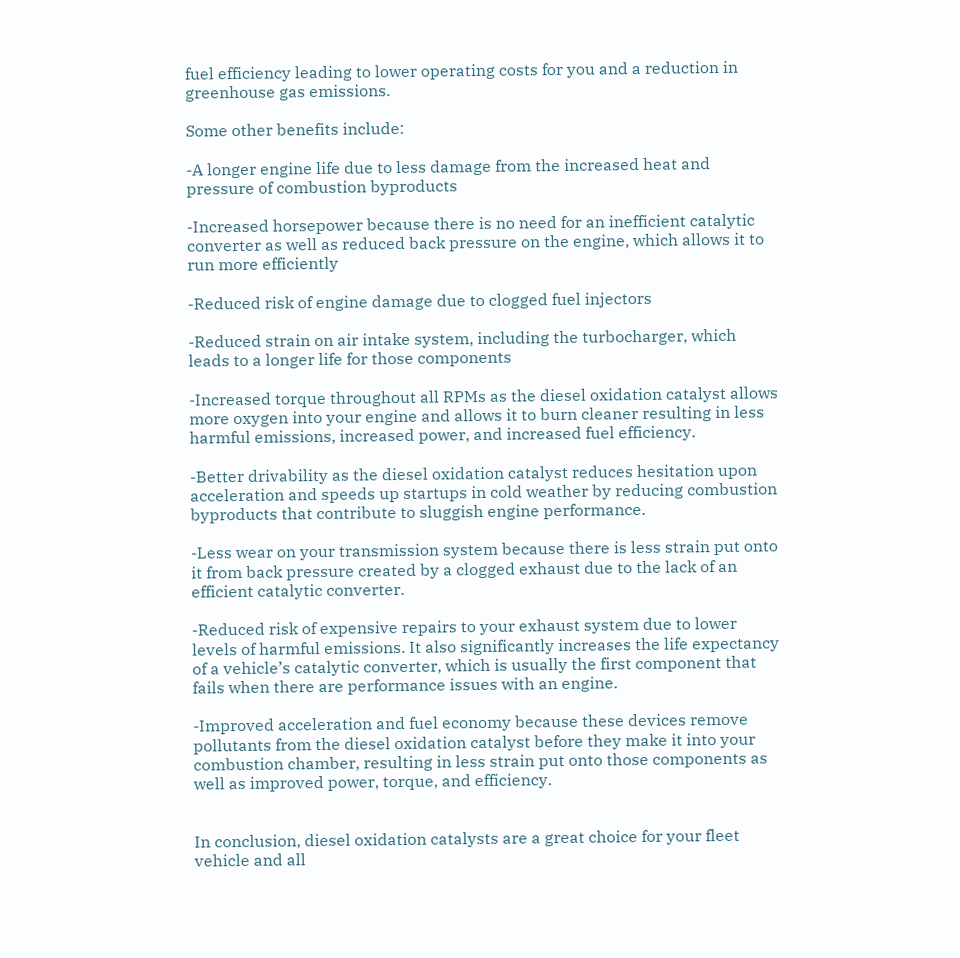fuel efficiency leading to lower operating costs for you and a reduction in greenhouse gas emissions.

Some other benefits include:

-A longer engine life due to less damage from the increased heat and pressure of combustion byproducts

-Increased horsepower because there is no need for an inefficient catalytic converter as well as reduced back pressure on the engine, which allows it to run more efficiently

-Reduced risk of engine damage due to clogged fuel injectors

-Reduced strain on air intake system, including the turbocharger, which leads to a longer life for those components

-Increased torque throughout all RPMs as the diesel oxidation catalyst allows more oxygen into your engine and allows it to burn cleaner resulting in less harmful emissions, increased power, and increased fuel efficiency.

-Better drivability as the diesel oxidation catalyst reduces hesitation upon acceleration and speeds up startups in cold weather by reducing combustion byproducts that contribute to sluggish engine performance.

-Less wear on your transmission system because there is less strain put onto it from back pressure created by a clogged exhaust due to the lack of an efficient catalytic converter.

-Reduced risk of expensive repairs to your exhaust system due to lower levels of harmful emissions. It also significantly increases the life expectancy of a vehicle’s catalytic converter, which is usually the first component that fails when there are performance issues with an engine.

-Improved acceleration and fuel economy because these devices remove pollutants from the diesel oxidation catalyst before they make it into your combustion chamber, resulting in less strain put onto those components as well as improved power, torque, and efficiency.


In conclusion, diesel oxidation catalysts are a great choice for your fleet vehicle and all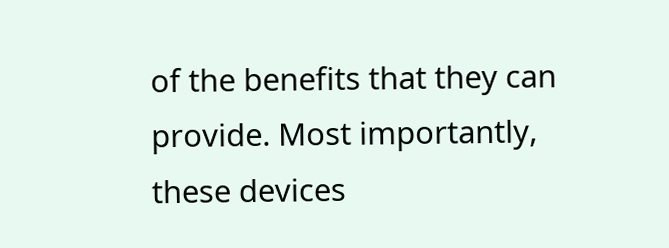of the benefits that they can provide. Most importantly, these devices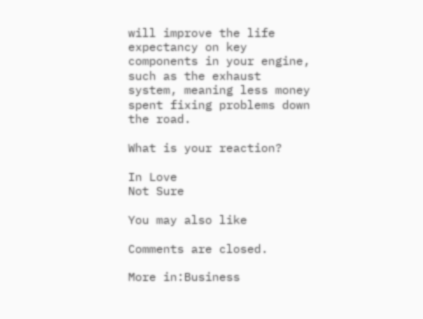will improve the life expectancy on key components in your engine, such as the exhaust system, meaning less money spent fixing problems down the road.

What is your reaction?

In Love
Not Sure

You may also like

Comments are closed.

More in:Business